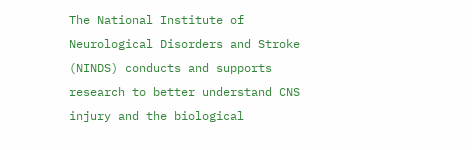The National Institute of Neurological Disorders and Stroke (NINDS) conducts and supports research to better understand CNS injury and the biological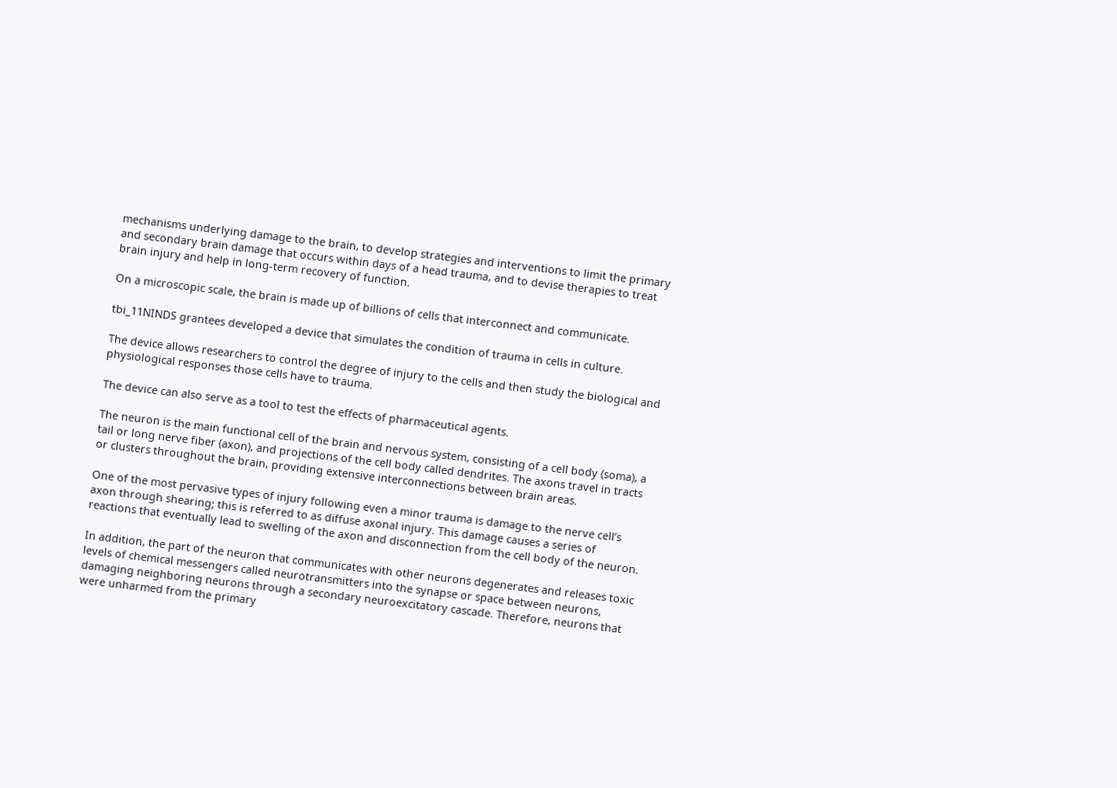mechanisms underlying damage to the brain, to develop strategies and interventions to limit the primary and secondary brain damage that occurs within days of a head trauma, and to devise therapies to treat brain injury and help in long-term recovery of function.

On a microscopic scale, the brain is made up of billions of cells that interconnect and communicate.

tbi_11NINDS grantees developed a device that simulates the condition of trauma in cells in culture.

The device allows researchers to control the degree of injury to the cells and then study the biological and physiological responses those cells have to trauma.

The device can also serve as a tool to test the effects of pharmaceutical agents.

The neuron is the main functional cell of the brain and nervous system, consisting of a cell body (soma), a tail or long nerve fiber (axon), and projections of the cell body called dendrites. The axons travel in tracts or clusters throughout the brain, providing extensive interconnections between brain areas.

One of the most pervasive types of injury following even a minor trauma is damage to the nerve cell’s axon through shearing; this is referred to as diffuse axonal injury. This damage causes a series of reactions that eventually lead to swelling of the axon and disconnection from the cell body of the neuron.

In addition, the part of the neuron that communicates with other neurons degenerates and releases toxic levels of chemical messengers called neurotransmitters into the synapse or space between neurons, damaging neighboring neurons through a secondary neuroexcitatory cascade. Therefore, neurons that were unharmed from the primary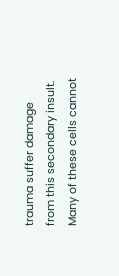trauma suffer damage from this secondary insult. Many of these cells cannot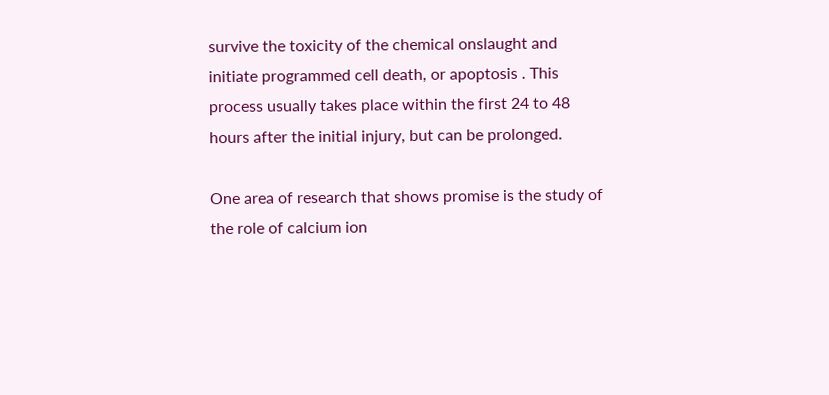survive the toxicity of the chemical onslaught and initiate programmed cell death, or apoptosis . This process usually takes place within the first 24 to 48 hours after the initial injury, but can be prolonged.

One area of research that shows promise is the study of the role of calcium ion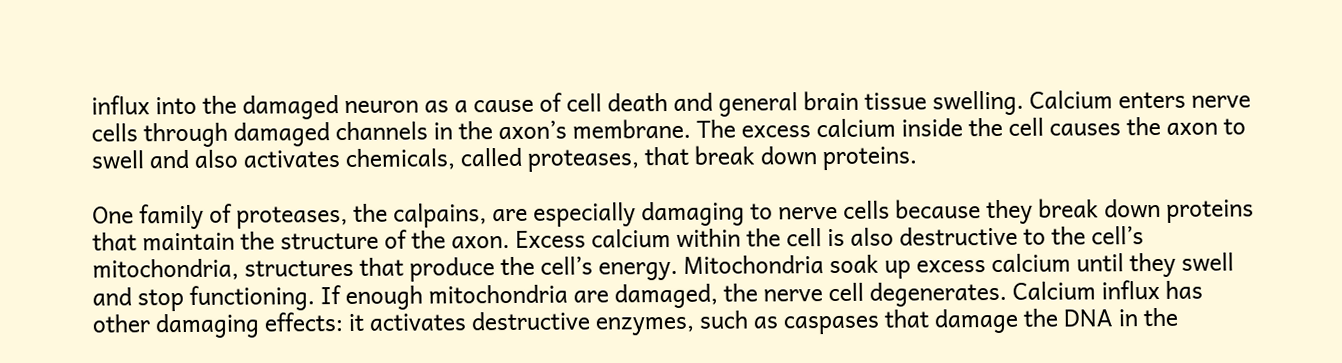influx into the damaged neuron as a cause of cell death and general brain tissue swelling. Calcium enters nerve cells through damaged channels in the axon’s membrane. The excess calcium inside the cell causes the axon to swell and also activates chemicals, called proteases, that break down proteins.

One family of proteases, the calpains, are especially damaging to nerve cells because they break down proteins that maintain the structure of the axon. Excess calcium within the cell is also destructive to the cell’s mitochondria, structures that produce the cell’s energy. Mitochondria soak up excess calcium until they swell and stop functioning. If enough mitochondria are damaged, the nerve cell degenerates. Calcium influx has other damaging effects: it activates destructive enzymes, such as caspases that damage the DNA in the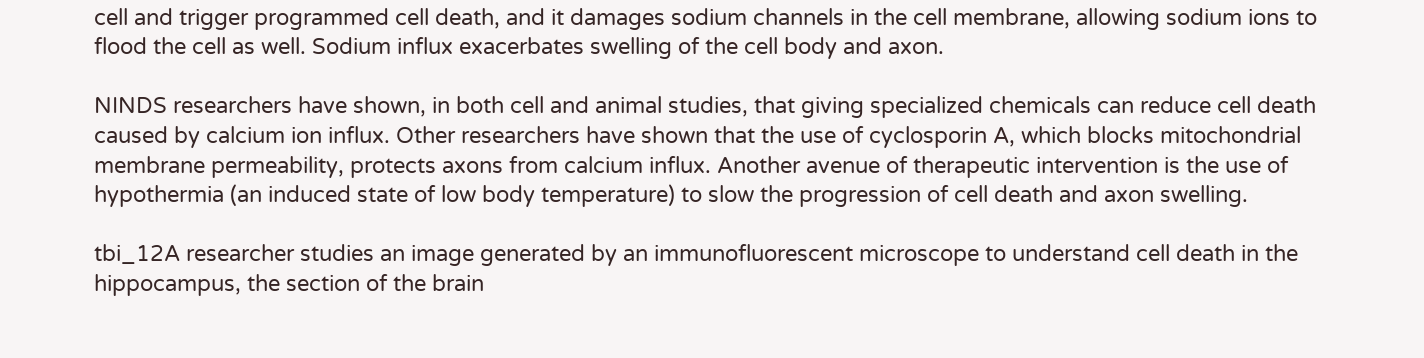cell and trigger programmed cell death, and it damages sodium channels in the cell membrane, allowing sodium ions to flood the cell as well. Sodium influx exacerbates swelling of the cell body and axon.

NINDS researchers have shown, in both cell and animal studies, that giving specialized chemicals can reduce cell death caused by calcium ion influx. Other researchers have shown that the use of cyclosporin A, which blocks mitochondrial membrane permeability, protects axons from calcium influx. Another avenue of therapeutic intervention is the use of hypothermia (an induced state of low body temperature) to slow the progression of cell death and axon swelling.

tbi_12A researcher studies an image generated by an immunofluorescent microscope to understand cell death in the hippocampus, the section of the brain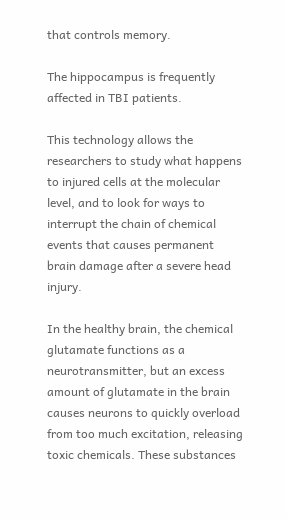that controls memory.

The hippocampus is frequently affected in TBI patients.

This technology allows the researchers to study what happens to injured cells at the molecular level, and to look for ways to interrupt the chain of chemical events that causes permanent brain damage after a severe head injury.

In the healthy brain, the chemical glutamate functions as a neurotransmitter, but an excess amount of glutamate in the brain causes neurons to quickly overload from too much excitation, releasing toxic chemicals. These substances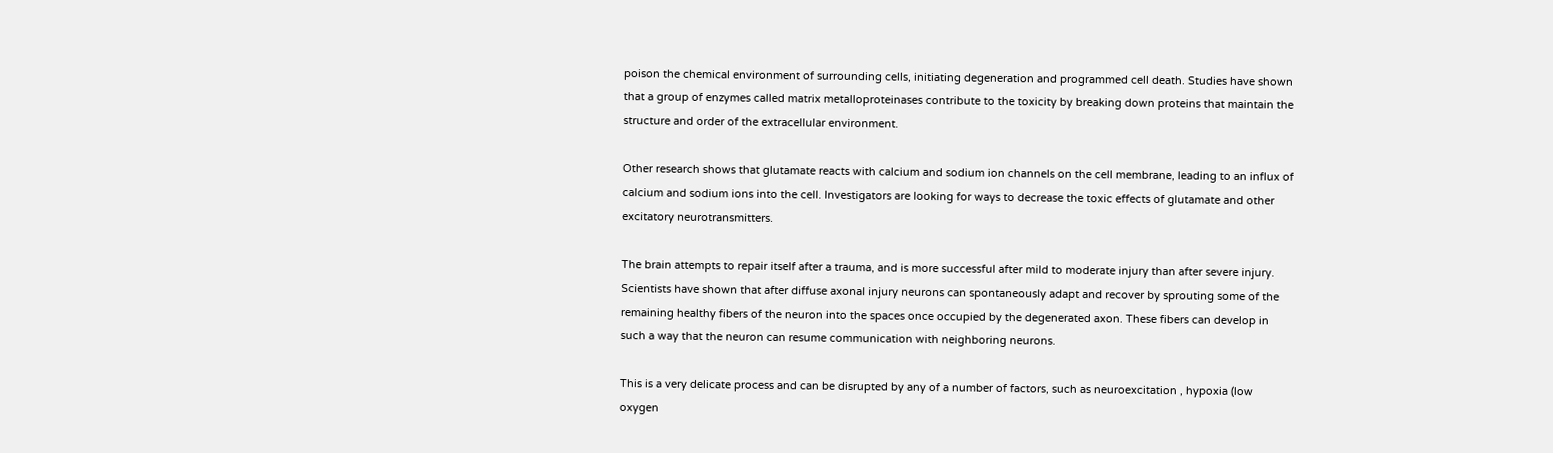poison the chemical environment of surrounding cells, initiating degeneration and programmed cell death. Studies have shown that a group of enzymes called matrix metalloproteinases contribute to the toxicity by breaking down proteins that maintain the structure and order of the extracellular environment.

Other research shows that glutamate reacts with calcium and sodium ion channels on the cell membrane, leading to an influx of calcium and sodium ions into the cell. Investigators are looking for ways to decrease the toxic effects of glutamate and other excitatory neurotransmitters.

The brain attempts to repair itself after a trauma, and is more successful after mild to moderate injury than after severe injury. Scientists have shown that after diffuse axonal injury neurons can spontaneously adapt and recover by sprouting some of the remaining healthy fibers of the neuron into the spaces once occupied by the degenerated axon. These fibers can develop in such a way that the neuron can resume communication with neighboring neurons.

This is a very delicate process and can be disrupted by any of a number of factors, such as neuroexcitation , hypoxia (low oxygen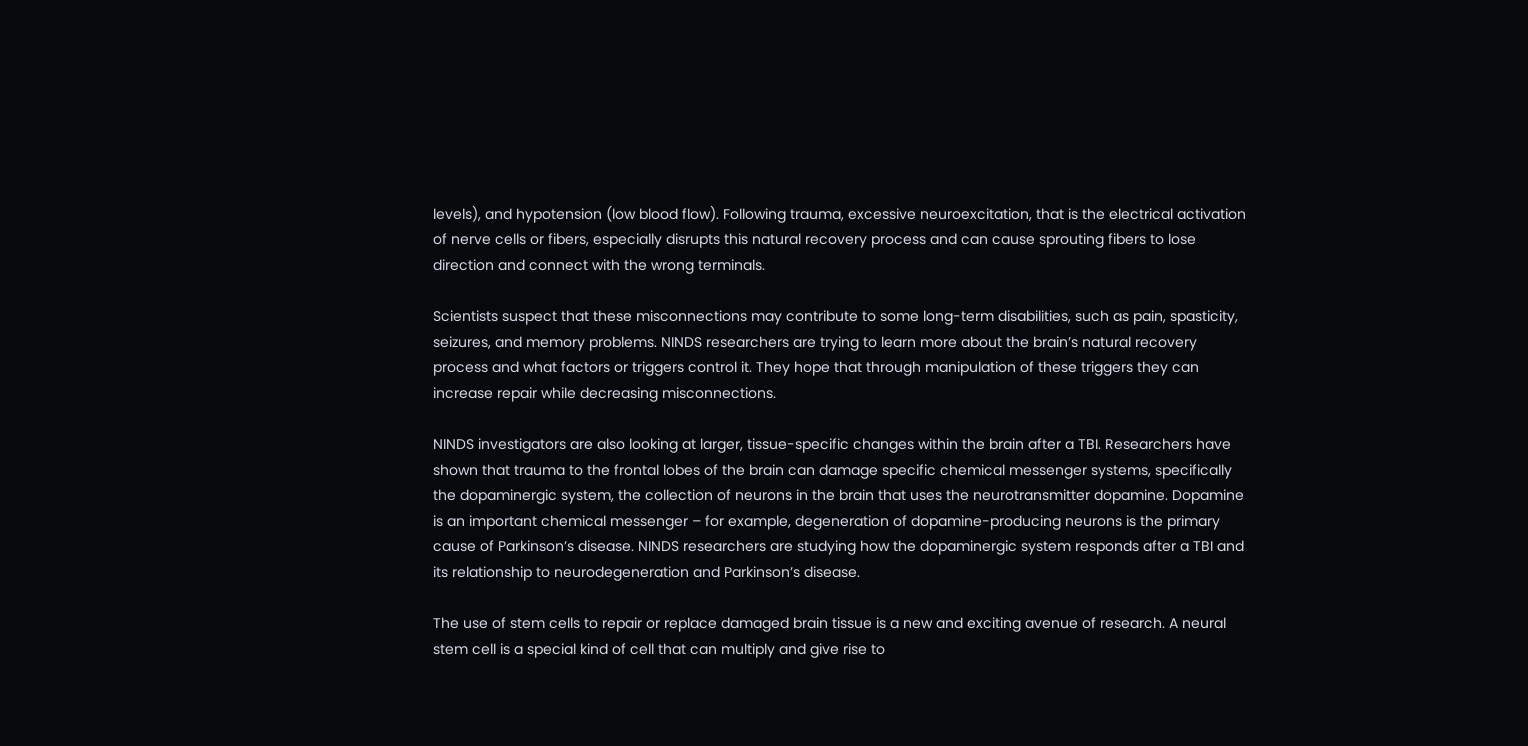levels), and hypotension (low blood flow). Following trauma, excessive neuroexcitation, that is the electrical activation of nerve cells or fibers, especially disrupts this natural recovery process and can cause sprouting fibers to lose direction and connect with the wrong terminals.

Scientists suspect that these misconnections may contribute to some long-term disabilities, such as pain, spasticity, seizures, and memory problems. NINDS researchers are trying to learn more about the brain’s natural recovery process and what factors or triggers control it. They hope that through manipulation of these triggers they can increase repair while decreasing misconnections.

NINDS investigators are also looking at larger, tissue-specific changes within the brain after a TBI. Researchers have shown that trauma to the frontal lobes of the brain can damage specific chemical messenger systems, specifically the dopaminergic system, the collection of neurons in the brain that uses the neurotransmitter dopamine. Dopamine is an important chemical messenger – for example, degeneration of dopamine-producing neurons is the primary cause of Parkinson’s disease. NINDS researchers are studying how the dopaminergic system responds after a TBI and its relationship to neurodegeneration and Parkinson’s disease.

The use of stem cells to repair or replace damaged brain tissue is a new and exciting avenue of research. A neural stem cell is a special kind of cell that can multiply and give rise to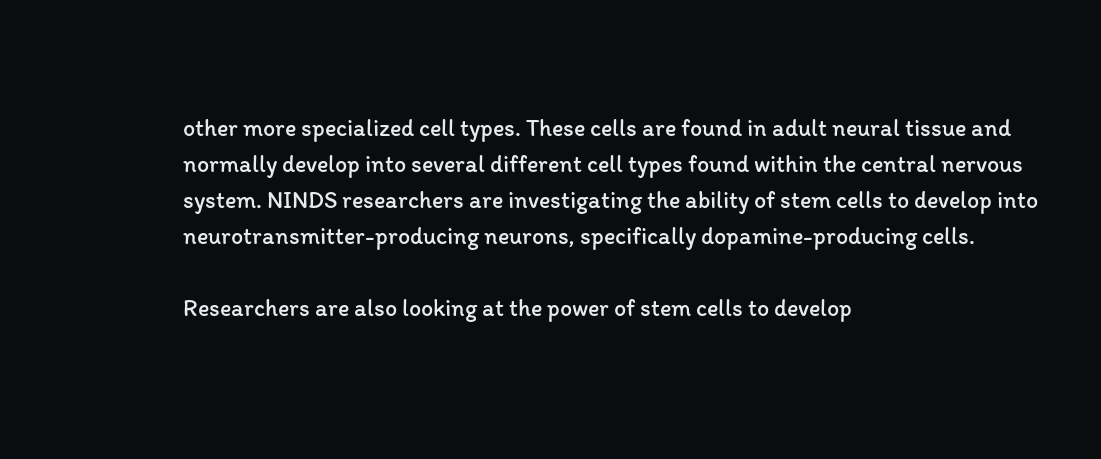other more specialized cell types. These cells are found in adult neural tissue and normally develop into several different cell types found within the central nervous system. NINDS researchers are investigating the ability of stem cells to develop into neurotransmitter-producing neurons, specifically dopamine-producing cells.

Researchers are also looking at the power of stem cells to develop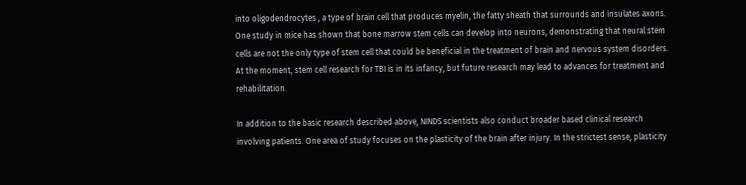into oligodendrocytes , a type of brain cell that produces myelin, the fatty sheath that surrounds and insulates axons. One study in mice has shown that bone marrow stem cells can develop into neurons, demonstrating that neural stem cells are not the only type of stem cell that could be beneficial in the treatment of brain and nervous system disorders. At the moment, stem cell research for TBI is in its infancy, but future research may lead to advances for treatment and rehabilitation.

In addition to the basic research described above, NINDS scientists also conduct broader based clinical research involving patients. One area of study focuses on the plasticity of the brain after injury. In the strictest sense, plasticity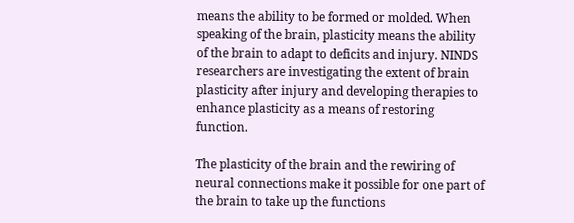means the ability to be formed or molded. When speaking of the brain, plasticity means the ability of the brain to adapt to deficits and injury. NINDS researchers are investigating the extent of brain plasticity after injury and developing therapies to enhance plasticity as a means of restoring function.

The plasticity of the brain and the rewiring of neural connections make it possible for one part of the brain to take up the functions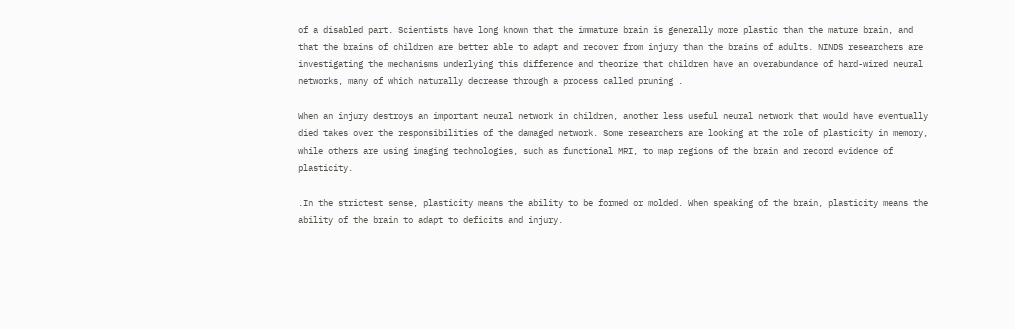of a disabled part. Scientists have long known that the immature brain is generally more plastic than the mature brain, and that the brains of children are better able to adapt and recover from injury than the brains of adults. NINDS researchers are investigating the mechanisms underlying this difference and theorize that children have an overabundance of hard-wired neural networks, many of which naturally decrease through a process called pruning .

When an injury destroys an important neural network in children, another less useful neural network that would have eventually died takes over the responsibilities of the damaged network. Some researchers are looking at the role of plasticity in memory, while others are using imaging technologies, such as functional MRI, to map regions of the brain and record evidence of plasticity.

.In the strictest sense, plasticity means the ability to be formed or molded. When speaking of the brain, plasticity means the ability of the brain to adapt to deficits and injury.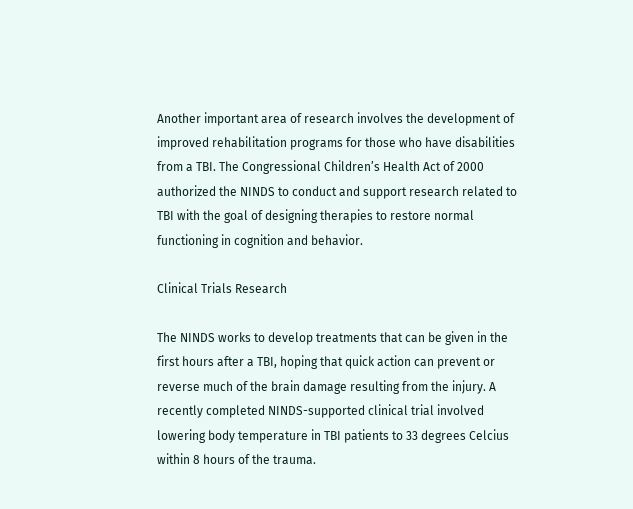Another important area of research involves the development of improved rehabilitation programs for those who have disabilities from a TBI. The Congressional Children’s Health Act of 2000 authorized the NINDS to conduct and support research related to TBI with the goal of designing therapies to restore normal functioning in cognition and behavior.

Clinical Trials Research

The NINDS works to develop treatments that can be given in the first hours after a TBI, hoping that quick action can prevent or reverse much of the brain damage resulting from the injury. A recently completed NINDS-supported clinical trial involved lowering body temperature in TBI patients to 33 degrees Celcius within 8 hours of the trauma.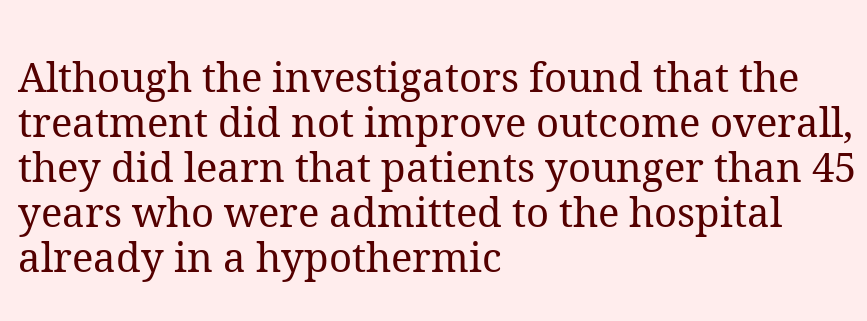Although the investigators found that the treatment did not improve outcome overall, they did learn that patients younger than 45 years who were admitted to the hospital already in a hypothermic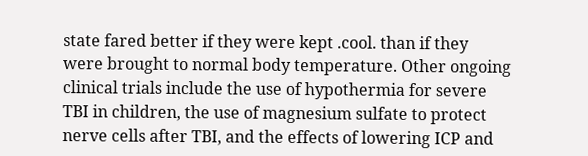state fared better if they were kept .cool. than if they were brought to normal body temperature. Other ongoing clinical trials include the use of hypothermia for severe TBI in children, the use of magnesium sulfate to protect nerve cells after TBI, and the effects of lowering ICP and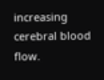increasing cerebral blood flow.